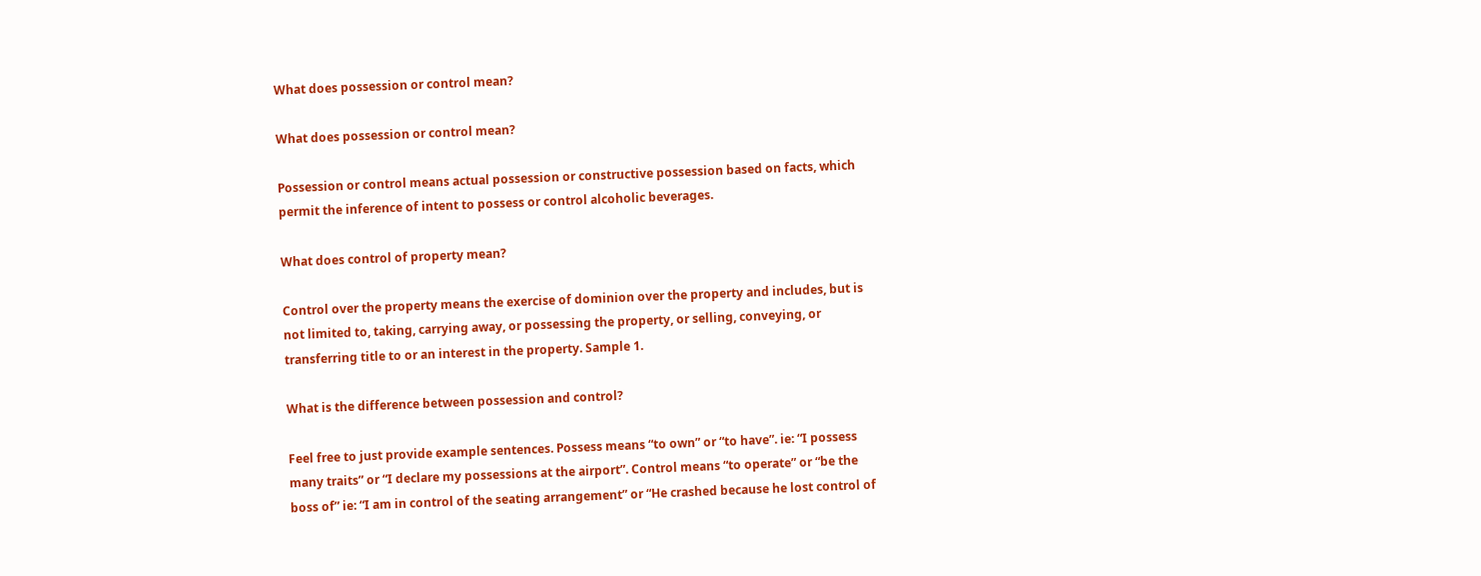What does possession or control mean?

What does possession or control mean?

Possession or control means actual possession or constructive possession based on facts, which permit the inference of intent to possess or control alcoholic beverages.

What does control of property mean?

Control over the property means the exercise of dominion over the property and includes, but is not limited to, taking, carrying away, or possessing the property, or selling, conveying, or transferring title to or an interest in the property. Sample 1.

What is the difference between possession and control?

Feel free to just provide example sentences. Possess means “to own” or “to have”. ie: “I possess many traits” or “I declare my possessions at the airport”. Control means “to operate” or “be the boss of” ie: “I am in control of the seating arrangement” or “He crashed because he lost control of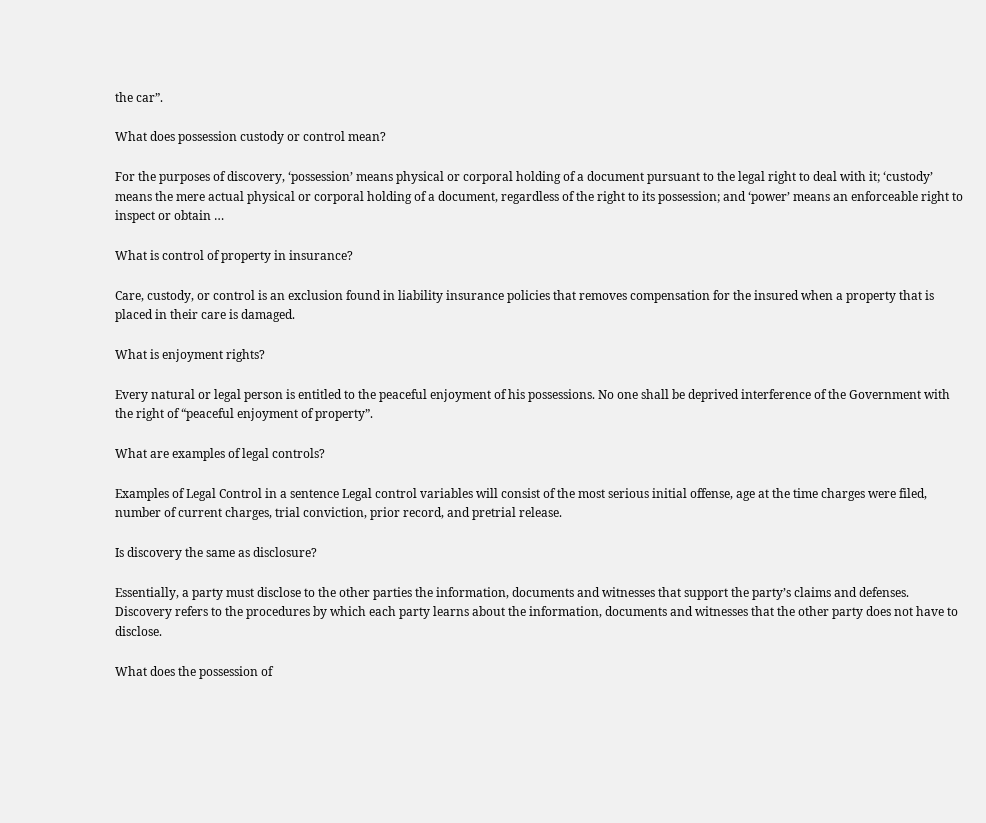the car”.

What does possession custody or control mean?

For the purposes of discovery, ‘possession’ means physical or corporal holding of a document pursuant to the legal right to deal with it; ‘custody’ means the mere actual physical or corporal holding of a document, regardless of the right to its possession; and ‘power’ means an enforceable right to inspect or obtain …

What is control of property in insurance?

Care, custody, or control is an exclusion found in liability insurance policies that removes compensation for the insured when a property that is placed in their care is damaged.

What is enjoyment rights?

Every natural or legal person is entitled to the peaceful enjoyment of his possessions. No one shall be deprived interference of the Government with the right of “peaceful enjoyment of property”.

What are examples of legal controls?

Examples of Legal Control in a sentence Legal control variables will consist of the most serious initial offense, age at the time charges were filed, number of current charges, trial conviction, prior record, and pretrial release.

Is discovery the same as disclosure?

Essentially, a party must disclose to the other parties the information, documents and witnesses that support the party’s claims and defenses. Discovery refers to the procedures by which each party learns about the information, documents and witnesses that the other party does not have to disclose.

What does the possession of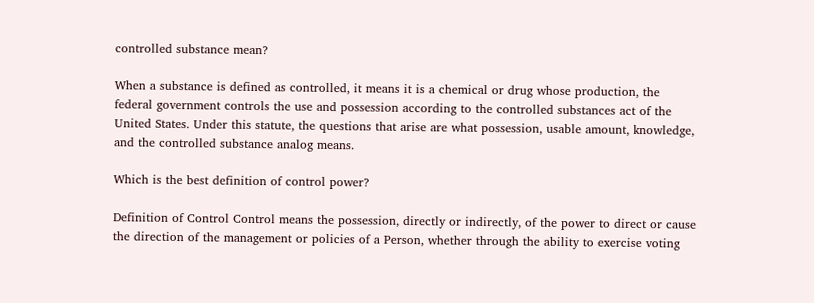controlled substance mean?

When a substance is defined as controlled, it means it is a chemical or drug whose production, the federal government controls the use and possession according to the controlled substances act of the United States. Under this statute, the questions that arise are what possession, usable amount, knowledge, and the controlled substance analog means.

Which is the best definition of control power?

Definition of Control Control means the possession, directly or indirectly, of the power to direct or cause the direction of the management or policies of a Person, whether through the ability to exercise voting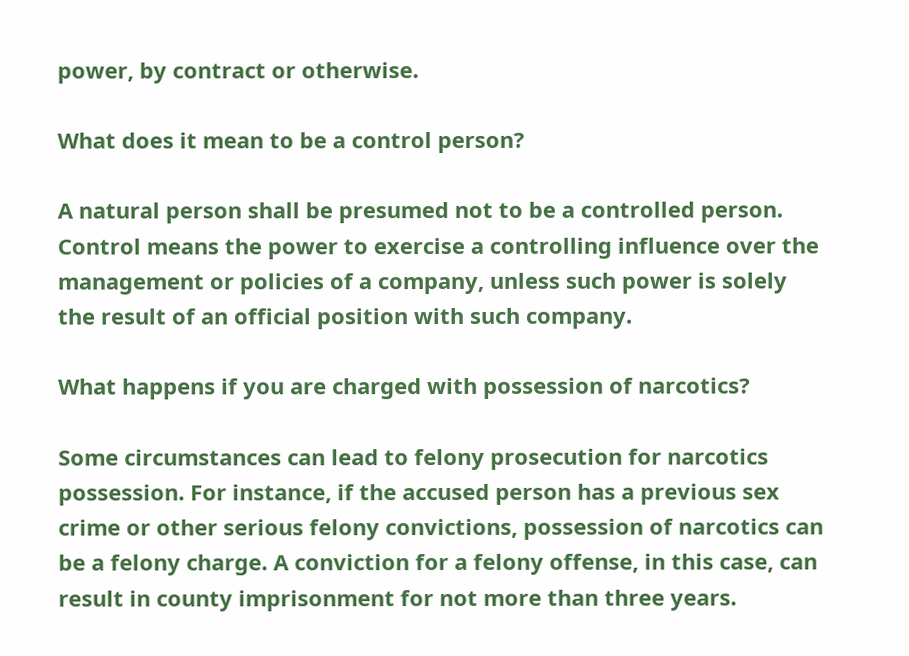power, by contract or otherwise.

What does it mean to be a control person?

A natural person shall be presumed not to be a controlled person. Control means the power to exercise a controlling influence over the management or policies of a company, unless such power is solely the result of an official position with such company.

What happens if you are charged with possession of narcotics?

Some circumstances can lead to felony prosecution for narcotics possession. For instance, if the accused person has a previous sex crime or other serious felony convictions, possession of narcotics can be a felony charge. A conviction for a felony offense, in this case, can result in county imprisonment for not more than three years.